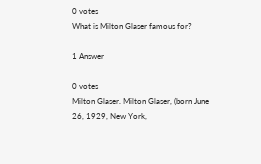0 votes
What is Milton Glaser famous for?

1 Answer

0 votes
Milton Glaser. Milton Glaser, (born June 26, 1929, New York,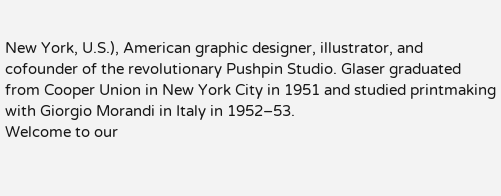New York, U.S.), American graphic designer, illustrator, and cofounder of the revolutionary Pushpin Studio. Glaser graduated from Cooper Union in New York City in 1951 and studied printmaking with Giorgio Morandi in Italy in 1952–53.
Welcome to our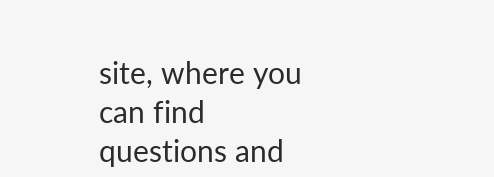site, where you can find questions and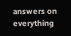answers on everything